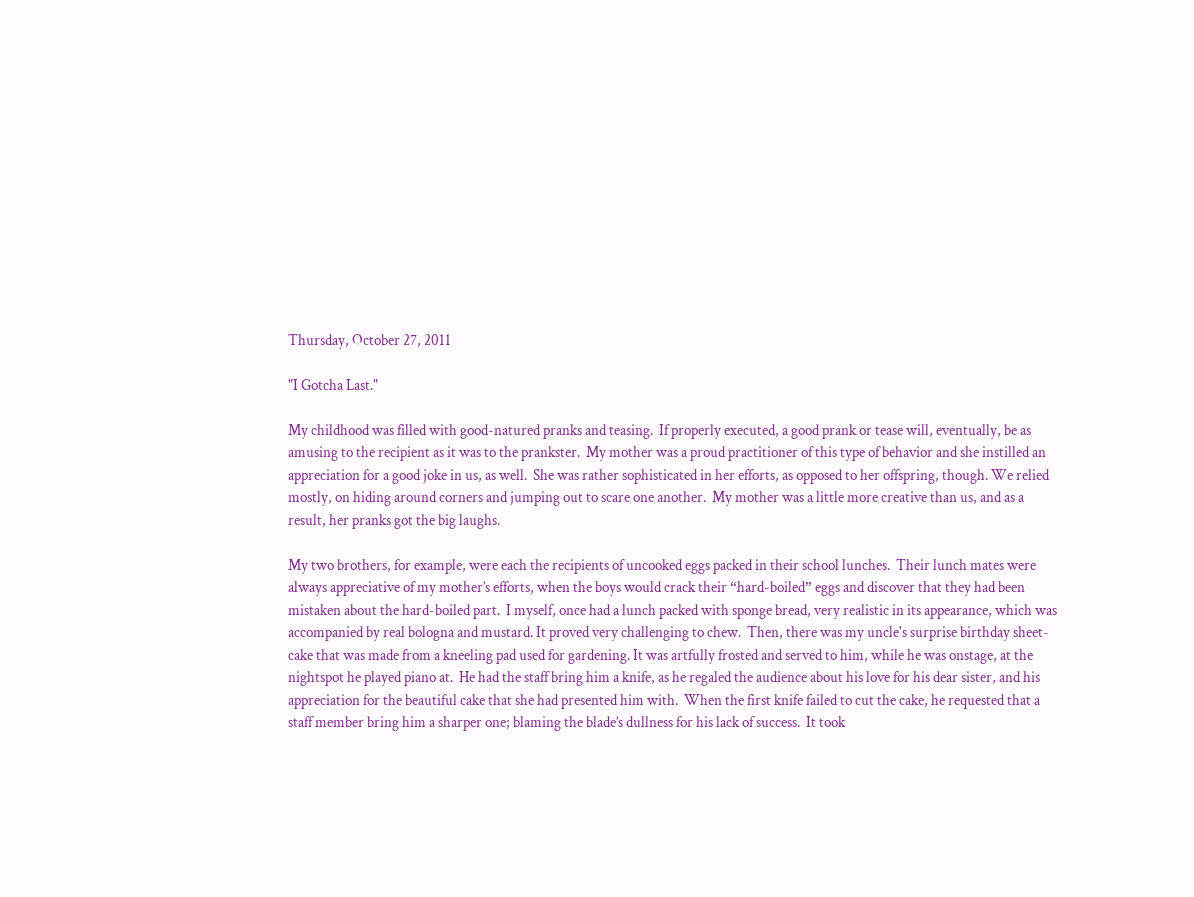Thursday, October 27, 2011

"I Gotcha Last."

My childhood was filled with good-natured pranks and teasing.  If properly executed, a good prank or tease will, eventually, be as amusing to the recipient as it was to the prankster.  My mother was a proud practitioner of this type of behavior and she instilled an appreciation for a good joke in us, as well.  She was rather sophisticated in her efforts, as opposed to her offspring, though. We relied mostly, on hiding around corners and jumping out to scare one another.  My mother was a little more creative than us, and as a result, her pranks got the big laughs.

My two brothers, for example, were each the recipients of uncooked eggs packed in their school lunches.  Their lunch mates were always appreciative of my mother’s efforts, when the boys would crack their “hard-boiled” eggs and discover that they had been mistaken about the hard-boiled part.  I myself, once had a lunch packed with sponge bread, very realistic in its appearance, which was accompanied by real bologna and mustard. It proved very challenging to chew.  Then, there was my uncle's surprise birthday sheet-cake that was made from a kneeling pad used for gardening. It was artfully frosted and served to him, while he was onstage, at the nightspot he played piano at.  He had the staff bring him a knife, as he regaled the audience about his love for his dear sister, and his appreciation for the beautiful cake that she had presented him with.  When the first knife failed to cut the cake, he requested that a staff member bring him a sharper one; blaming the blade’s dullness for his lack of success.  It took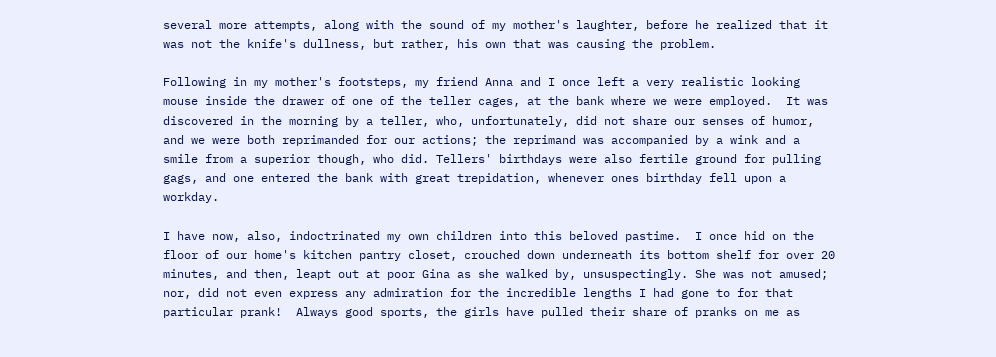several more attempts, along with the sound of my mother's laughter, before he realized that it was not the knife's dullness, but rather, his own that was causing the problem.

Following in my mother's footsteps, my friend Anna and I once left a very realistic looking mouse inside the drawer of one of the teller cages, at the bank where we were employed.  It was discovered in the morning by a teller, who, unfortunately, did not share our senses of humor, and we were both reprimanded for our actions; the reprimand was accompanied by a wink and a smile from a superior though, who did. Tellers' birthdays were also fertile ground for pulling gags, and one entered the bank with great trepidation, whenever ones birthday fell upon a workday.

I have now, also, indoctrinated my own children into this beloved pastime.  I once hid on the floor of our home's kitchen pantry closet, crouched down underneath its bottom shelf for over 20 minutes, and then, leapt out at poor Gina as she walked by, unsuspectingly. She was not amused; nor, did not even express any admiration for the incredible lengths I had gone to for that particular prank!  Always good sports, the girls have pulled their share of pranks on me as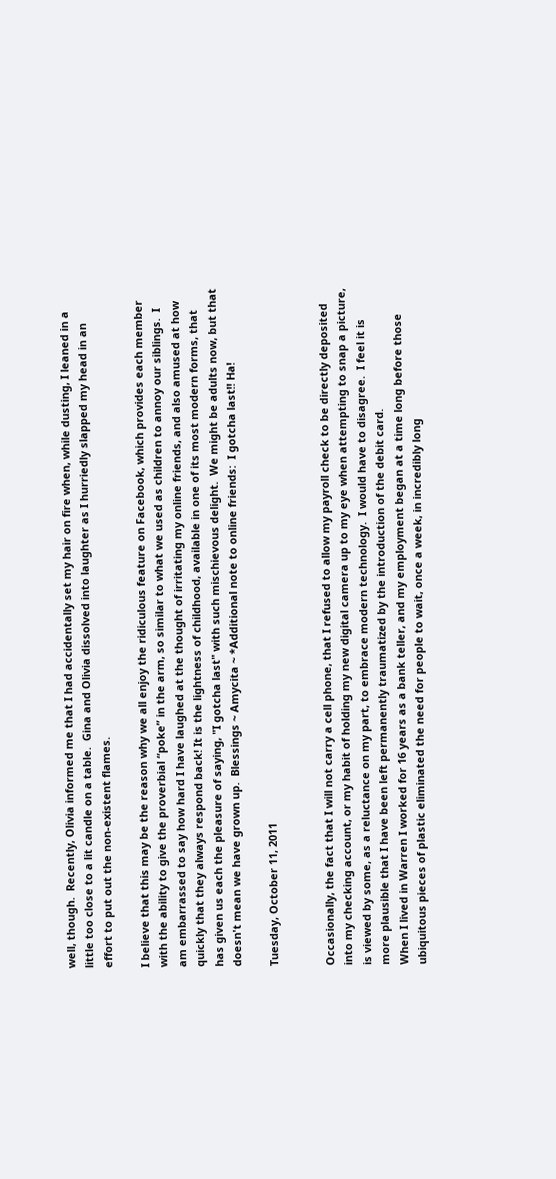well, though.  Recently, Olivia informed me that I had accidentally set my hair on fire when, while dusting, I leaned in a little too close to a lit candle on a table.  Gina and Olivia dissolved into laughter as I hurriedly slapped my head in an effort to put out the non-existent flames.

I believe that this may be the reason why we all enjoy the ridiculous feature on Facebook, which provides each member with the ability to give the proverbial “poke” in the arm, so similar to what we used as children to annoy our siblings.  I am embarrassed to say how hard I have laughed at the thought of irritating my online friends, and also amused at how quickly that they always respond back! It is the lightness of childhood, available in one of its most modern forms, that has given us each the pleasure of saying, "I gotcha last" with such mischievous delight.  We might be adults now, but that doesn't mean we have grown up.  Blessings ~ Amycita ~ *Additional note to online friends:  I gotcha last!! Ha!

Tuesday, October 11, 2011


Occasionally, the fact that I will not carry a cell phone, that I refused to allow my payroll check to be directly deposited into my checking account, or my habit of holding my new digital camera up to my eye when attempting to snap a picture, is viewed by some, as a reluctance on my part, to embrace modern technology.  I would have to disagree.  I feel it is more plausible that I have been left permanently traumatized by the introduction of the debit card.
When I lived in Warren I worked for 16 years as a bank teller, and my employment began at a time long before those ubiquitous pieces of plastic eliminated the need for people to wait, once a week, in incredibly long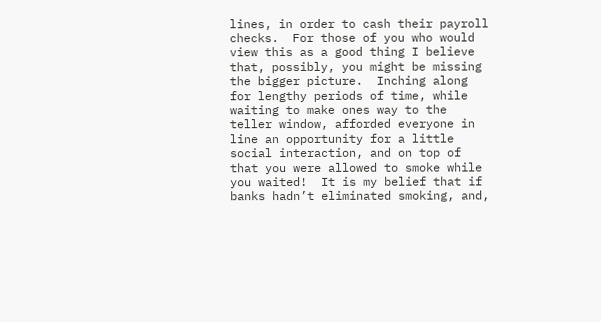lines, in order to cash their payroll checks.  For those of you who would view this as a good thing I believe that, possibly, you might be missing the bigger picture.  Inching along for lengthy periods of time, while waiting to make ones way to the teller window, afforded everyone in line an opportunity for a little social interaction, and on top of that you were allowed to smoke while you waited!  It is my belief that if banks hadn’t eliminated smoking, and,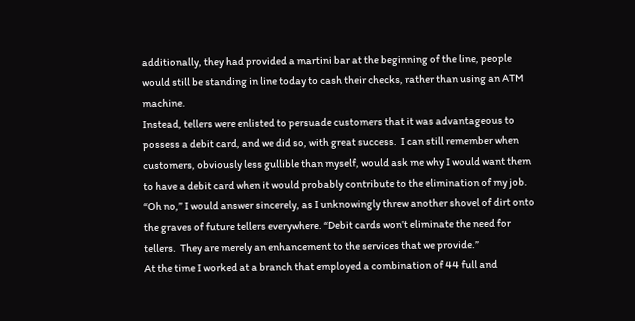additionally, they had provided a martini bar at the beginning of the line, people would still be standing in line today to cash their checks, rather than using an ATM machine.
Instead, tellers were enlisted to persuade customers that it was advantageous to possess a debit card, and we did so, with great success.  I can still remember when customers, obviously less gullible than myself, would ask me why I would want them to have a debit card when it would probably contribute to the elimination of my job.
“Oh no,” I would answer sincerely, as I unknowingly threw another shovel of dirt onto the graves of future tellers everywhere. “Debit cards won’t eliminate the need for tellers.  They are merely an enhancement to the services that we provide.”
At the time I worked at a branch that employed a combination of 44 full and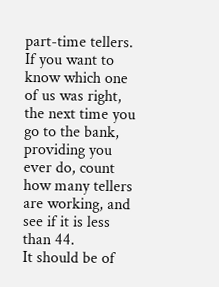part-time tellers.  If you want to know which one of us was right, the next time you go to the bank, providing you ever do, count how many tellers are working, and see if it is less than 44.
It should be of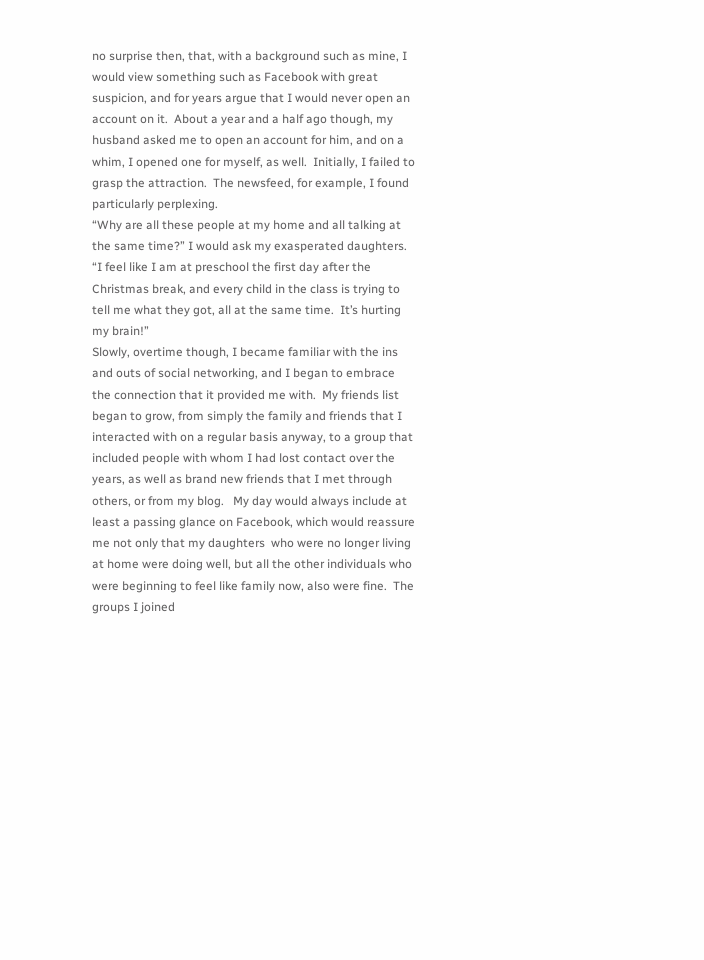no surprise then, that, with a background such as mine, I would view something such as Facebook with great suspicion, and for years argue that I would never open an account on it.  About a year and a half ago though, my husband asked me to open an account for him, and on a whim, I opened one for myself, as well.  Initially, I failed to grasp the attraction.  The newsfeed, for example, I found particularly perplexing.
“Why are all these people at my home and all talking at the same time?” I would ask my exasperated daughters.  “I feel like I am at preschool the first day after the Christmas break, and every child in the class is trying to tell me what they got, all at the same time.  It’s hurting my brain!”
Slowly, overtime though, I became familiar with the ins and outs of social networking, and I began to embrace the connection that it provided me with.  My friends list began to grow, from simply the family and friends that I interacted with on a regular basis anyway, to a group that included people with whom I had lost contact over the years, as well as brand new friends that I met through others, or from my blog.   My day would always include at least a passing glance on Facebook, which would reassure me not only that my daughters  who were no longer living at home were doing well, but all the other individuals who were beginning to feel like family now, also were fine.  The groups I joined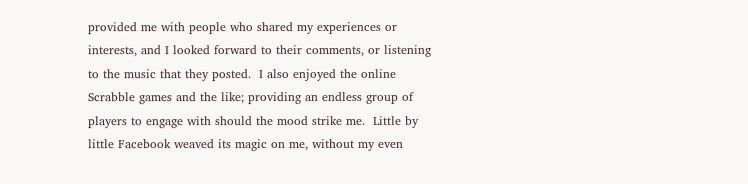provided me with people who shared my experiences or interests, and I looked forward to their comments, or listening to the music that they posted.  I also enjoyed the online Scrabble games and the like; providing an endless group of players to engage with should the mood strike me.  Little by little Facebook weaved its magic on me, without my even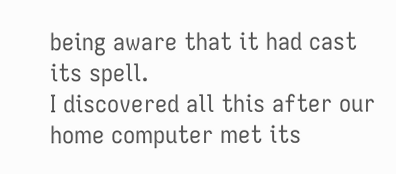being aware that it had cast its spell.
I discovered all this after our home computer met its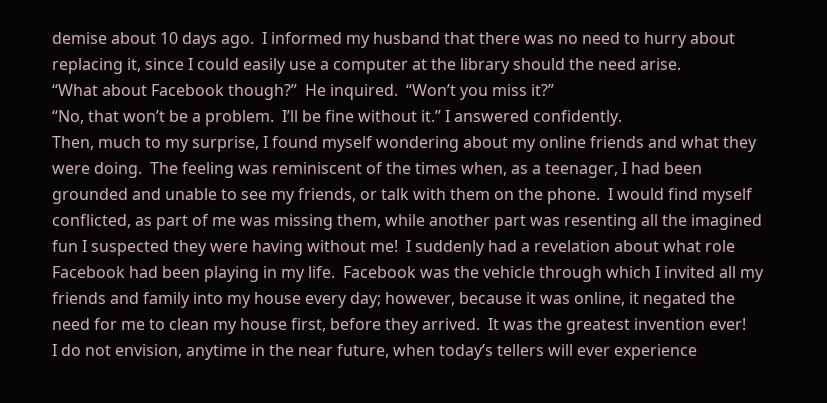demise about 10 days ago.  I informed my husband that there was no need to hurry about replacing it, since I could easily use a computer at the library should the need arise.
“What about Facebook though?”  He inquired.  “Won’t you miss it?”
“No, that won’t be a problem.  I’ll be fine without it.” I answered confidently.
Then, much to my surprise, I found myself wondering about my online friends and what they were doing.  The feeling was reminiscent of the times when, as a teenager, I had been grounded and unable to see my friends, or talk with them on the phone.  I would find myself conflicted, as part of me was missing them, while another part was resenting all the imagined fun I suspected they were having without me!  I suddenly had a revelation about what role Facebook had been playing in my life.  Facebook was the vehicle through which I invited all my friends and family into my house every day; however, because it was online, it negated the need for me to clean my house first, before they arrived.  It was the greatest invention ever!
I do not envision, anytime in the near future, when today’s tellers will ever experience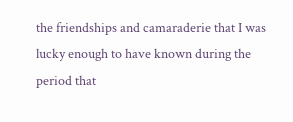the friendships and camaraderie that I was lucky enough to have known during the period that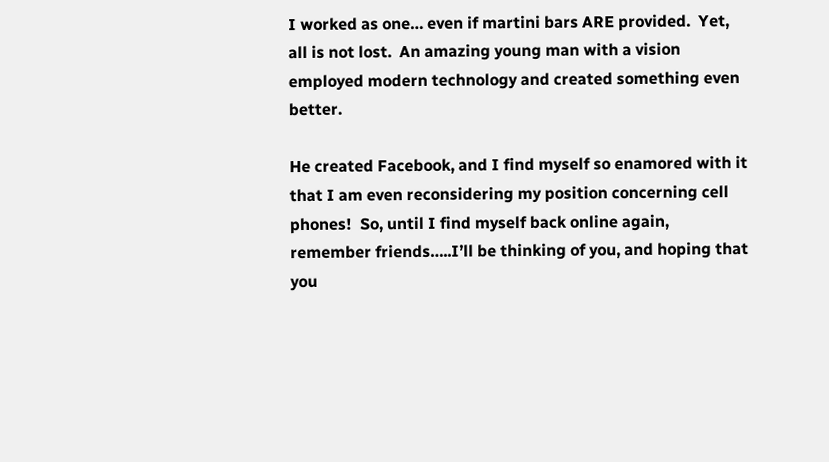I worked as one… even if martini bars ARE provided.  Yet, all is not lost.  An amazing young man with a vision employed modern technology and created something even better.

He created Facebook, and I find myself so enamored with it that I am even reconsidering my position concerning cell phones!  So, until I find myself back online again, remember friends…..I’ll be thinking of you, and hoping that you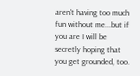aren't having too much fun without me...but if you are I will be secretly hoping that you get grounded, too.